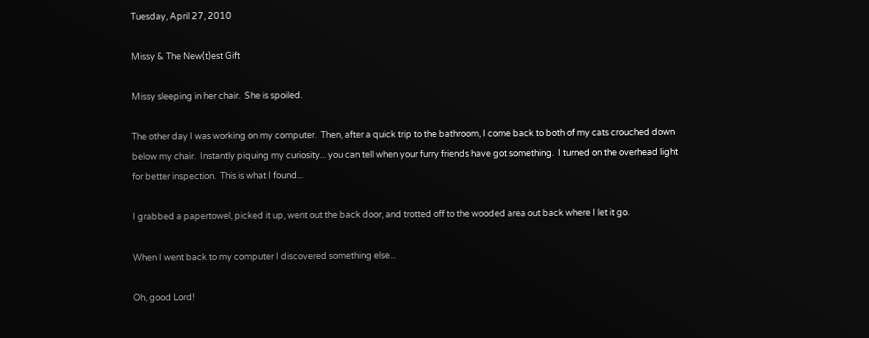Tuesday, April 27, 2010

Missy & The New(t)est Gift

Missy sleeping in her chair.  She is spoiled.

The other day I was working on my computer.  Then, after a quick trip to the bathroom, I come back to both of my cats crouched down below my chair.  Instantly piquing my curiosity... you can tell when your furry friends have got something.  I turned on the overhead light for better inspection.  This is what I found...

I grabbed a papertowel, picked it up, went out the back door, and trotted off to the wooded area out back where I let it go.

When I went back to my computer I discovered something else...

Oh, good Lord!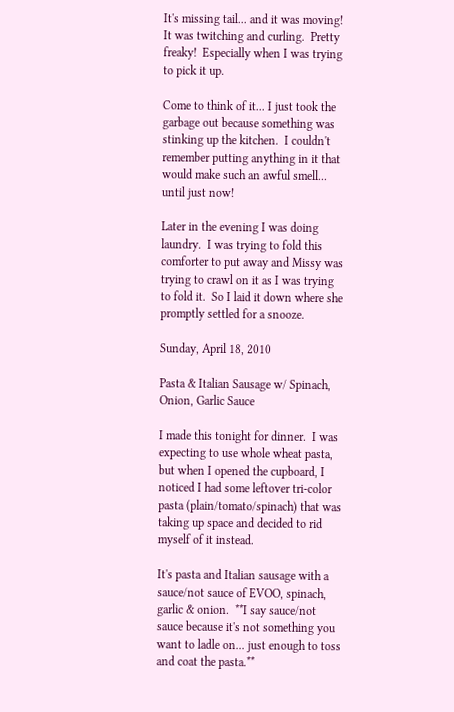It's missing tail... and it was moving!  It was twitching and curling.  Pretty freaky!  Especially when I was trying to pick it up.

Come to think of it... I just took the garbage out because something was stinking up the kitchen.  I couldn't remember putting anything in it that would make such an awful smell... until just now!

Later in the evening I was doing laundry.  I was trying to fold this comforter to put away and Missy was trying to crawl on it as I was trying to fold it.  So I laid it down where she promptly settled for a snooze.

Sunday, April 18, 2010

Pasta & Italian Sausage w/ Spinach, Onion, Garlic Sauce

I made this tonight for dinner.  I was expecting to use whole wheat pasta, but when I opened the cupboard, I noticed I had some leftover tri-color pasta (plain/tomato/spinach) that was taking up space and decided to rid myself of it instead.

It's pasta and Italian sausage with a sauce/not sauce of EVOO, spinach, garlic & onion.  **I say sauce/not sauce because it's not something you want to ladle on... just enough to toss and coat the pasta.**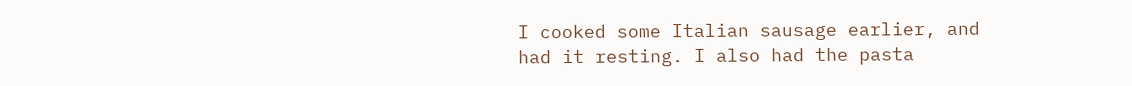I cooked some Italian sausage earlier, and had it resting. I also had the pasta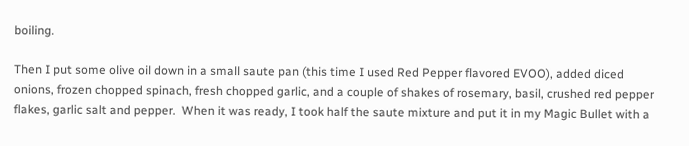boiling.

Then I put some olive oil down in a small saute pan (this time I used Red Pepper flavored EVOO), added diced onions, frozen chopped spinach, fresh chopped garlic, and a couple of shakes of rosemary, basil, crushed red pepper flakes, garlic salt and pepper.  When it was ready, I took half the saute mixture and put it in my Magic Bullet with a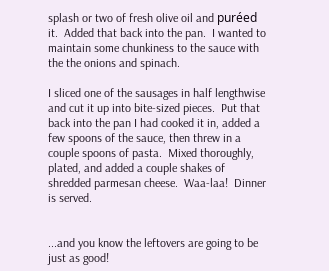splash or two of fresh olive oil and puréed it.  Added that back into the pan.  I wanted to maintain some chunkiness to the sauce with the the onions and spinach.

I sliced one of the sausages in half lengthwise and cut it up into bite-sized pieces.  Put that back into the pan I had cooked it in, added a few spoons of the sauce, then threw in a couple spoons of pasta.  Mixed thoroughly, plated, and added a couple shakes of shredded parmesan cheese.  Waa-laa!  Dinner is served.


...and you know the leftovers are going to be just as good!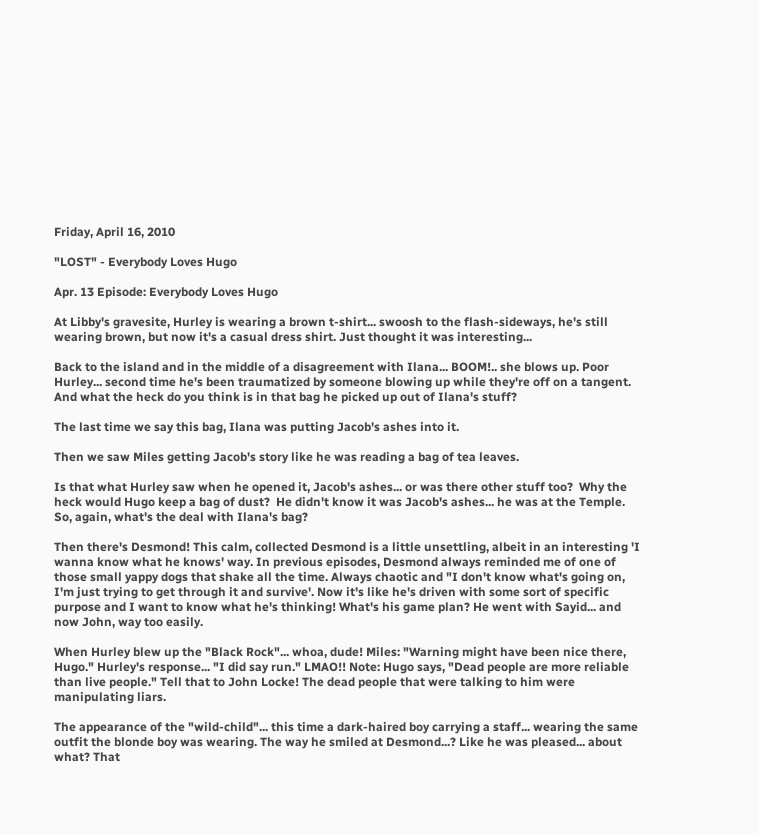Friday, April 16, 2010

"LOST" - Everybody Loves Hugo

Apr. 13 Episode: Everybody Loves Hugo

At Libby's gravesite, Hurley is wearing a brown t-shirt... swoosh to the flash-sideways, he's still wearing brown, but now it's a casual dress shirt. Just thought it was interesting...

Back to the island and in the middle of a disagreement with Ilana... BOOM!.. she blows up. Poor Hurley... second time he's been traumatized by someone blowing up while they're off on a tangent. And what the heck do you think is in that bag he picked up out of Ilana's stuff?

The last time we say this bag, Ilana was putting Jacob's ashes into it.

Then we saw Miles getting Jacob's story like he was reading a bag of tea leaves.

Is that what Hurley saw when he opened it, Jacob's ashes... or was there other stuff too?  Why the heck would Hugo keep a bag of dust?  He didn't know it was Jacob's ashes... he was at the Temple.  So, again, what's the deal with Ilana's bag?

Then there's Desmond! This calm, collected Desmond is a little unsettling, albeit in an interesting 'I wanna know what he knows' way. In previous episodes, Desmond always reminded me of one of those small yappy dogs that shake all the time. Always chaotic and "I don't know what's going on, I'm just trying to get through it and survive'. Now it's like he's driven with some sort of specific purpose and I want to know what he's thinking! What's his game plan? He went with Sayid... and now John, way too easily.

When Hurley blew up the "Black Rock"... whoa, dude! Miles: "Warning might have been nice there, Hugo." Hurley's response... "I did say run." LMAO!! Note: Hugo says, "Dead people are more reliable than live people." Tell that to John Locke! The dead people that were talking to him were manipulating liars.

The appearance of the "wild-child"... this time a dark-haired boy carrying a staff... wearing the same outfit the blonde boy was wearing. The way he smiled at Desmond...? Like he was pleased... about what? That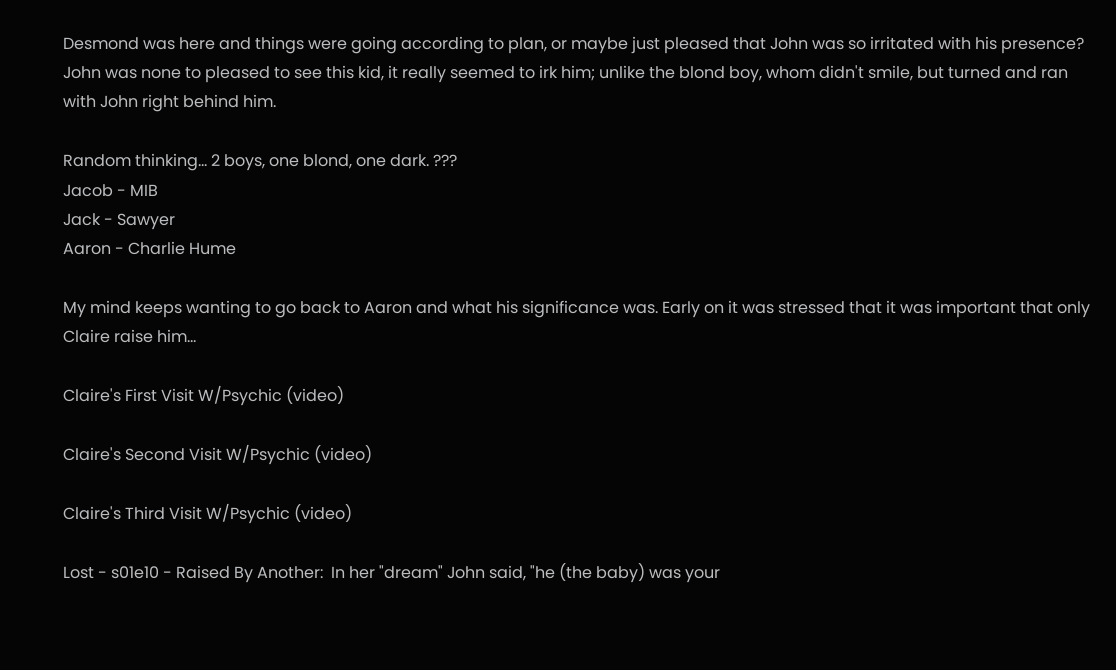Desmond was here and things were going according to plan, or maybe just pleased that John was so irritated with his presence? John was none to pleased to see this kid, it really seemed to irk him; unlike the blond boy, whom didn't smile, but turned and ran with John right behind him.

Random thinking... 2 boys, one blond, one dark. ???
Jacob - MIB
Jack - Sawyer
Aaron - Charlie Hume

My mind keeps wanting to go back to Aaron and what his significance was. Early on it was stressed that it was important that only Claire raise him...

Claire's First Visit W/Psychic (video)

Claire's Second Visit W/Psychic (video)

Claire's Third Visit W/Psychic (video)

Lost - s01e10 - Raised By Another:  In her "dream" John said, "he (the baby) was your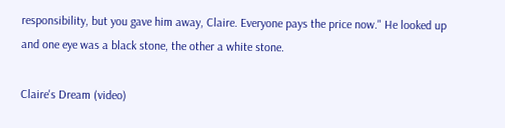responsibility, but you gave him away, Claire. Everyone pays the price now." He looked up and one eye was a black stone, the other a white stone.

Claire's Dream (video)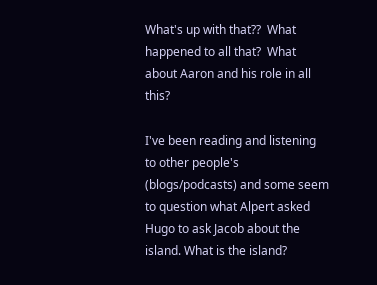What's up with that??  What happened to all that?  What about Aaron and his role in all this?

I've been reading and listening to other people's (blogs/podcasts) and some seem to question what Alpert asked Hugo to ask Jacob about the island. What is the island?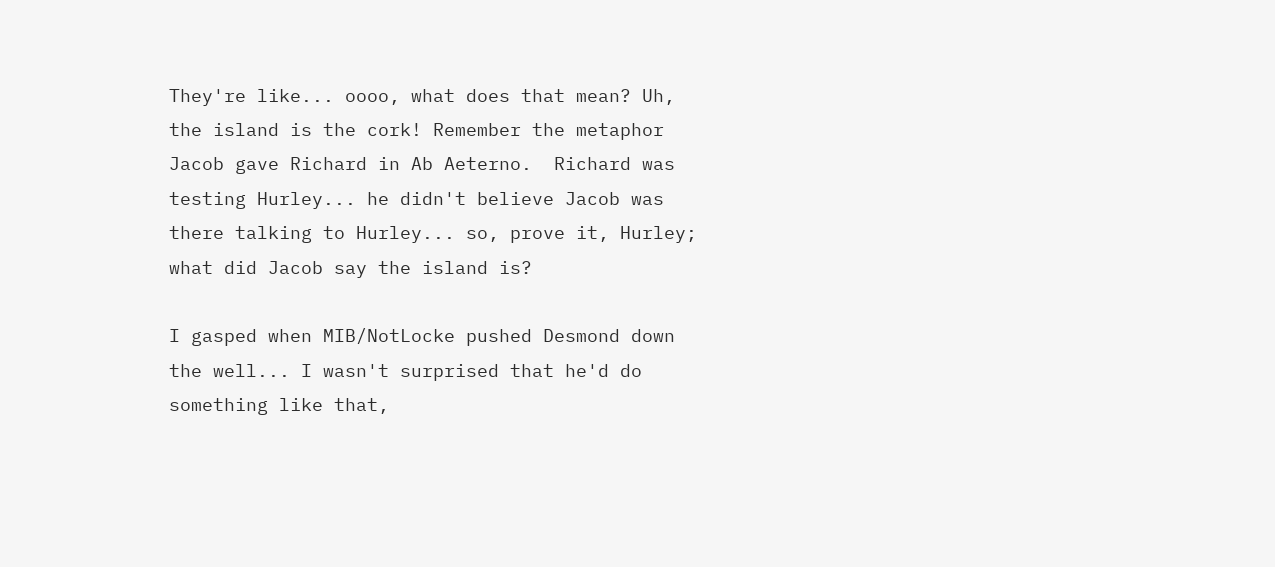They're like... oooo, what does that mean? Uh, the island is the cork! Remember the metaphor Jacob gave Richard in Ab Aeterno.  Richard was testing Hurley... he didn't believe Jacob was there talking to Hurley... so, prove it, Hurley; what did Jacob say the island is?

I gasped when MIB/NotLocke pushed Desmond down the well... I wasn't surprised that he'd do something like that,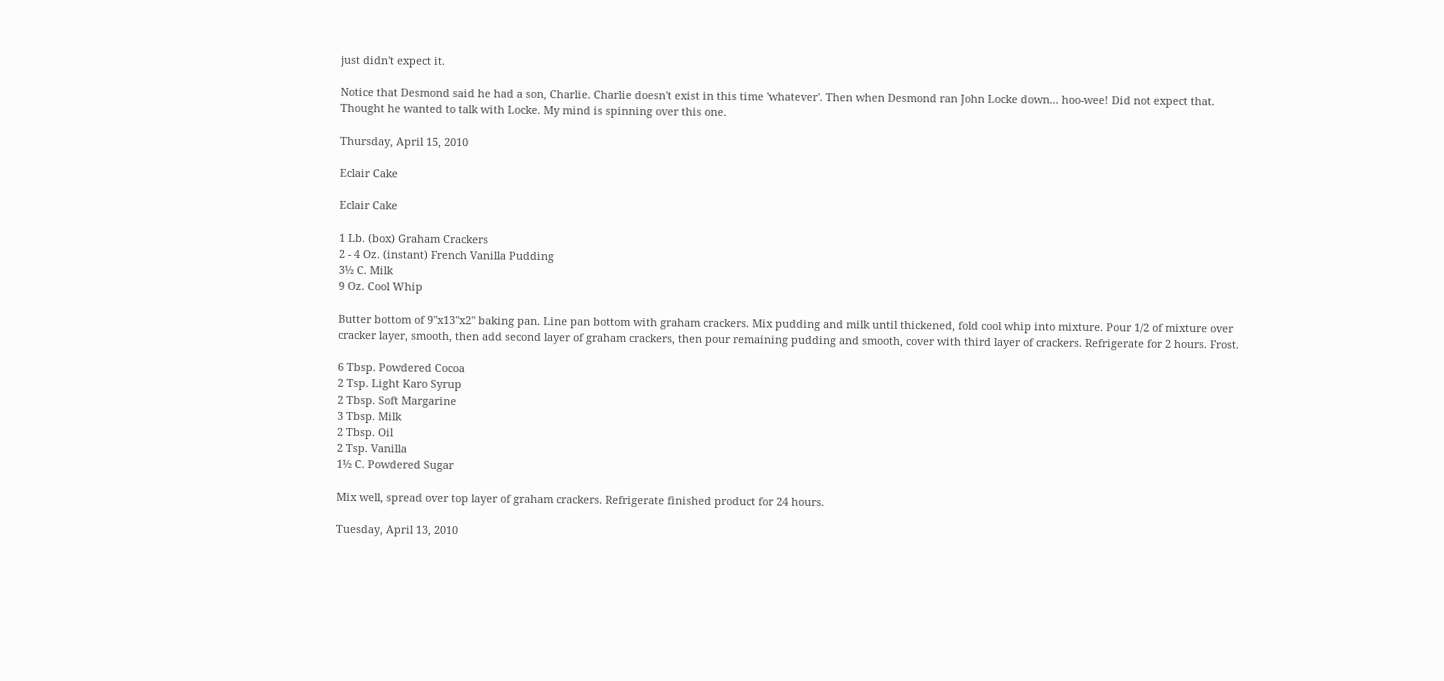just didn't expect it.

Notice that Desmond said he had a son, Charlie. Charlie doesn't exist in this time 'whatever'. Then when Desmond ran John Locke down... hoo-wee! Did not expect that. Thought he wanted to talk with Locke. My mind is spinning over this one.

Thursday, April 15, 2010

Eclair Cake

Eclair Cake

1 Lb. (box) Graham Crackers
2 - 4 Oz. (instant) French Vanilla Pudding
3½ C. Milk
9 Oz. Cool Whip

Butter bottom of 9"x13"x2" baking pan. Line pan bottom with graham crackers. Mix pudding and milk until thickened, fold cool whip into mixture. Pour 1/2 of mixture over cracker layer, smooth, then add second layer of graham crackers, then pour remaining pudding and smooth, cover with third layer of crackers. Refrigerate for 2 hours. Frost.

6 Tbsp. Powdered Cocoa
2 Tsp. Light Karo Syrup
2 Tbsp. Soft Margarine
3 Tbsp. Milk
2 Tbsp. Oil
2 Tsp. Vanilla
1½ C. Powdered Sugar

Mix well, spread over top layer of graham crackers. Refrigerate finished product for 24 hours.

Tuesday, April 13, 2010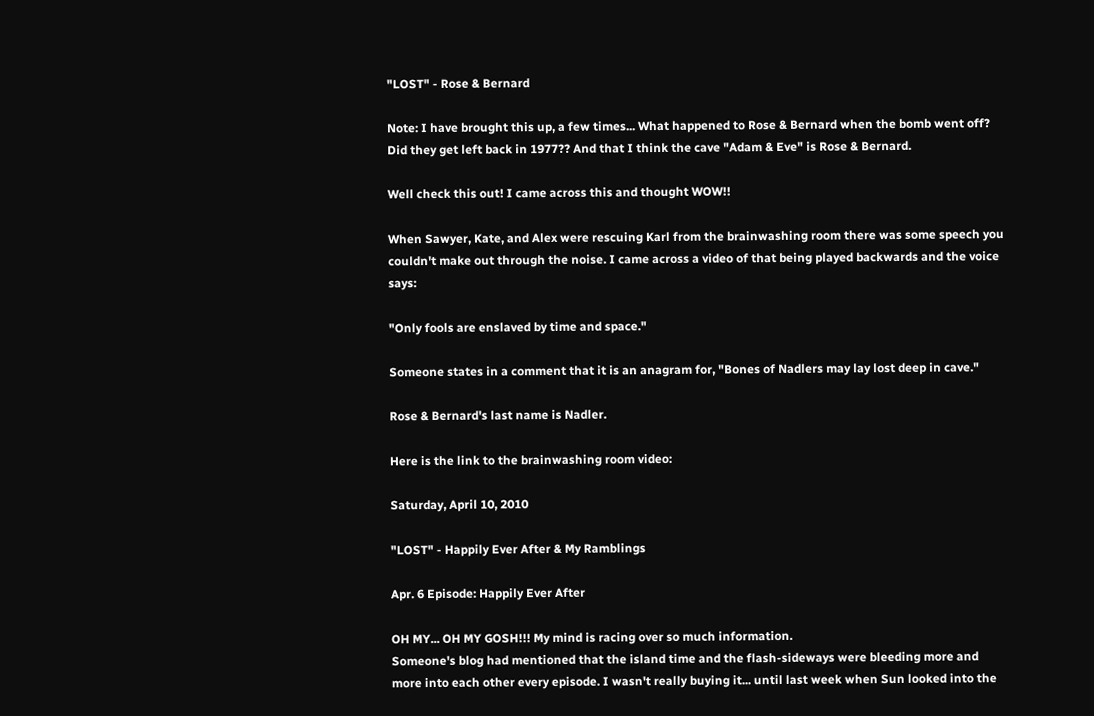"LOST" - Rose & Bernard

Note: I have brought this up, a few times... What happened to Rose & Bernard when the bomb went off? Did they get left back in 1977?? And that I think the cave "Adam & Eve" is Rose & Bernard.

Well check this out! I came across this and thought WOW!!

When Sawyer, Kate, and Alex were rescuing Karl from the brainwashing room there was some speech you couldn't make out through the noise. I came across a video of that being played backwards and the voice says:

"Only fools are enslaved by time and space."

Someone states in a comment that it is an anagram for, "Bones of Nadlers may lay lost deep in cave."

Rose & Bernard's last name is Nadler.

Here is the link to the brainwashing room video:

Saturday, April 10, 2010

"LOST" - Happily Ever After & My Ramblings

Apr. 6 Episode: Happily Ever After

OH MY... OH MY GOSH!!! My mind is racing over so much information.
Someone's blog had mentioned that the island time and the flash-sideways were bleeding more and more into each other every episode. I wasn't really buying it... until last week when Sun looked into the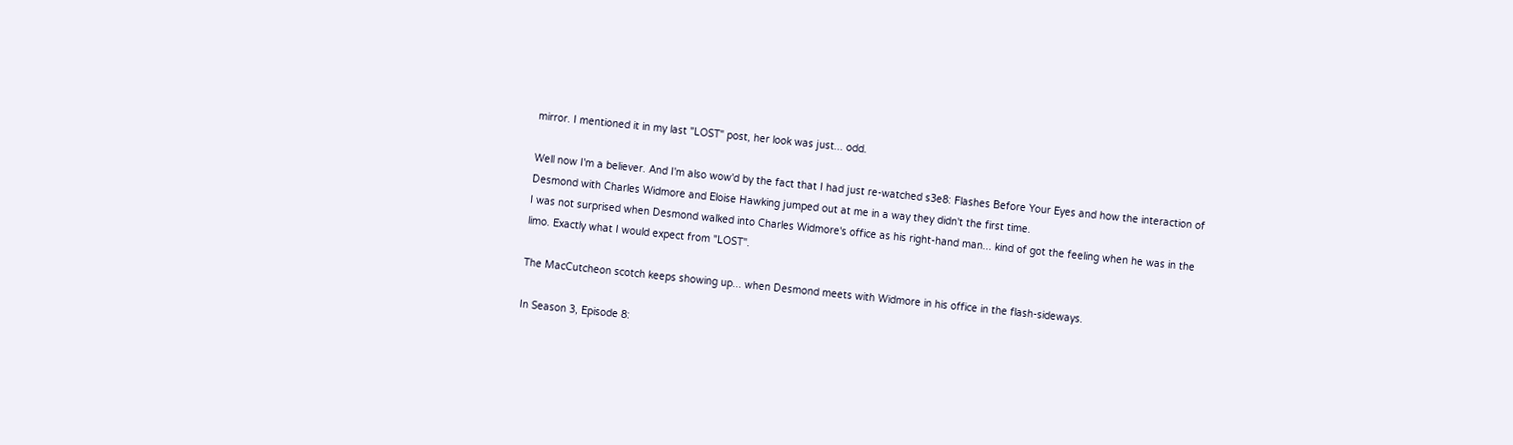mirror. I mentioned it in my last "LOST" post, her look was just... odd.

Well now I'm a believer. And I'm also wow'd by the fact that I had just re-watched s3e8: Flashes Before Your Eyes and how the interaction of Desmond with Charles Widmore and Eloise Hawking jumped out at me in a way they didn't the first time.
I was not surprised when Desmond walked into Charles Widmore's office as his right-hand man... kind of got the feeling when he was in the limo. Exactly what I would expect from "LOST".

The MacCutcheon scotch keeps showing up... when Desmond meets with Widmore in his office in the flash-sideways.

In Season 3, Episode 8: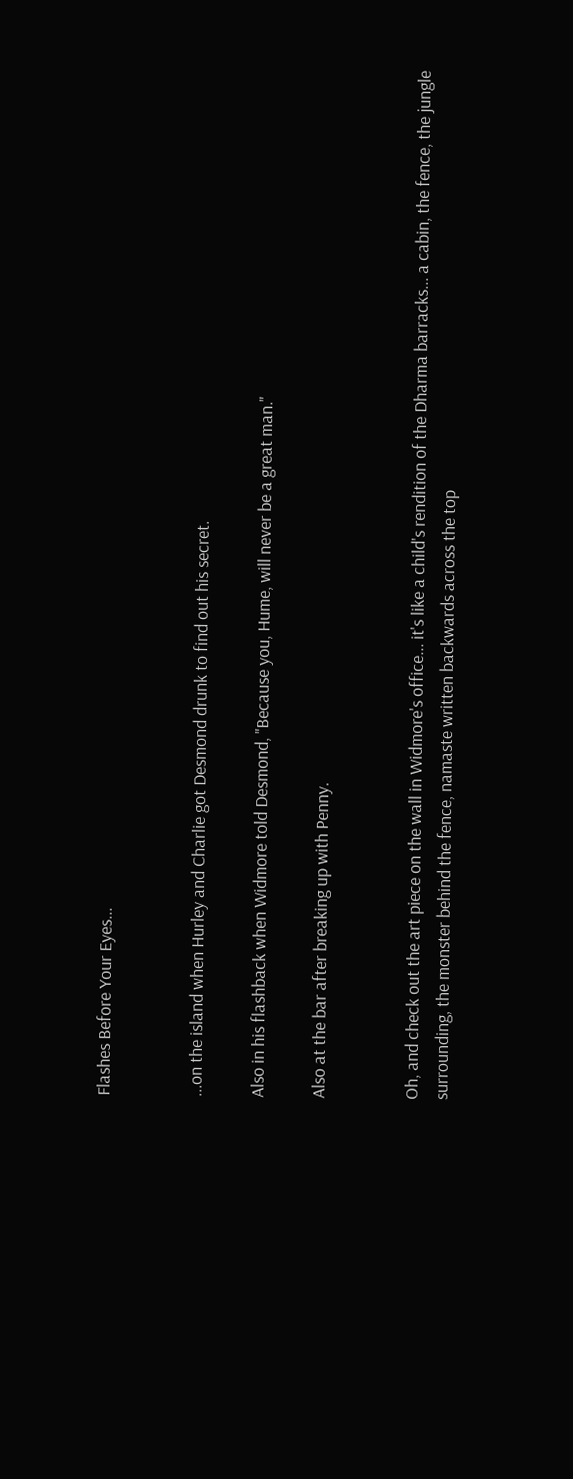Flashes Before Your Eyes...


...on the island when Hurley and Charlie got Desmond drunk to find out his secret.

Also in his flashback when Widmore told Desmond, "Because you, Hume, will never be a great man."

Also at the bar after breaking up with Penny.


Oh, and check out the art piece on the wall in Widmore's office... it's like a child's rendition of the Dharma barracks... a cabin, the fence, the jungle surrounding, the monster behind the fence, namaste written backwards across the top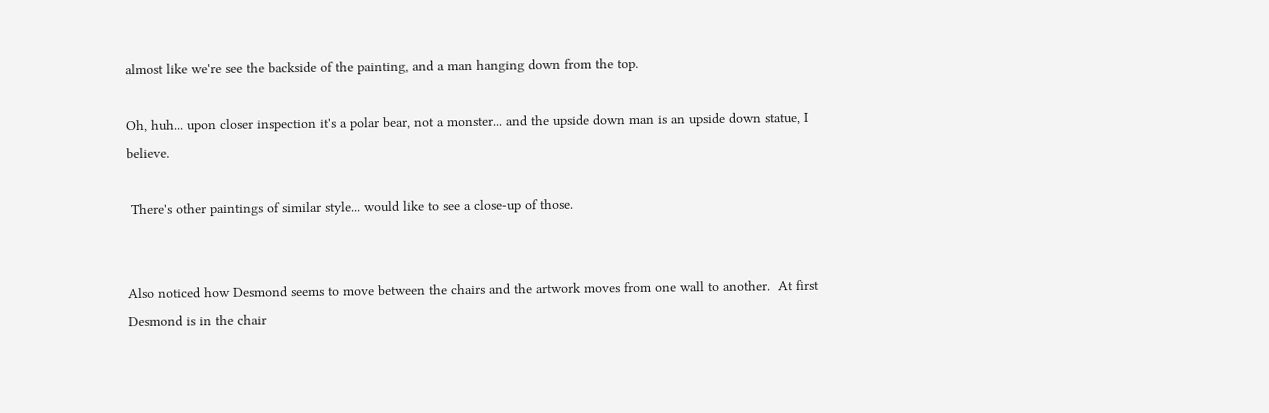almost like we're see the backside of the painting, and a man hanging down from the top.

Oh, huh... upon closer inspection it's a polar bear, not a monster... and the upside down man is an upside down statue, I believe.

 There's other paintings of similar style... would like to see a close-up of those.


Also noticed how Desmond seems to move between the chairs and the artwork moves from one wall to another.  At first Desmond is in the chair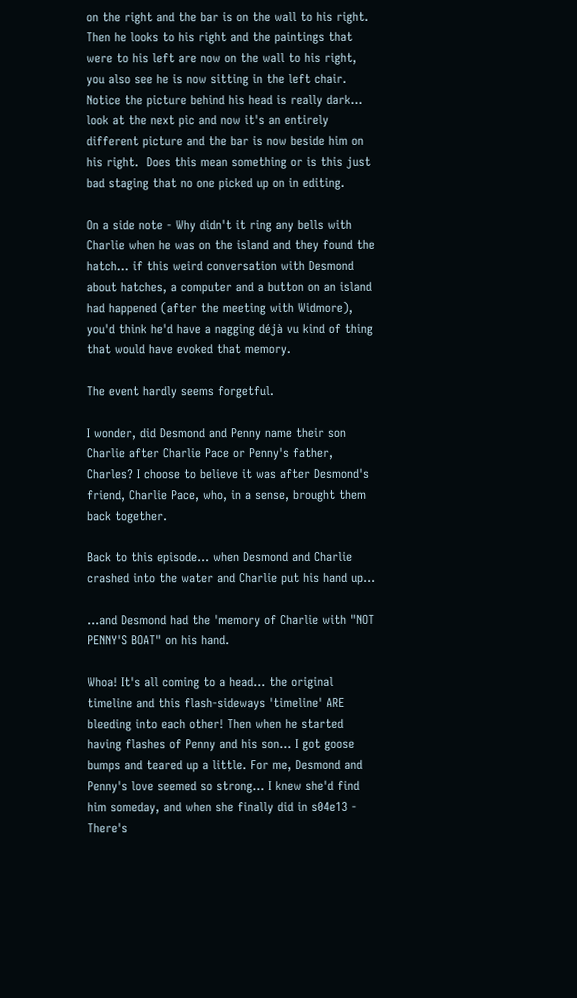on the right and the bar is on the wall to his right.  Then he looks to his right and the paintings that were to his left are now on the wall to his right, you also see he is now sitting in the left chair.  Notice the picture behind his head is really dark... look at the next pic and now it's an entirely different picture and the bar is now beside him on his right.  Does this mean something or is this just bad staging that no one picked up on in editing.

On a side note - Why didn't it ring any bells with Charlie when he was on the island and they found the hatch... if this weird conversation with Desmond about hatches, a computer and a button on an island had happened (after the meeting with Widmore), you'd think he'd have a nagging déjà vu kind of thing that would have evoked that memory.

The event hardly seems forgetful.

I wonder, did Desmond and Penny name their son Charlie after Charlie Pace or Penny's father, Charles? I choose to believe it was after Desmond's friend, Charlie Pace, who, in a sense, brought them back together.

Back to this episode... when Desmond and Charlie crashed into the water and Charlie put his hand up...

...and Desmond had the 'memory of Charlie with "NOT PENNY'S BOAT" on his hand.

Whoa! It's all coming to a head... the original timeline and this flash-sideways 'timeline' ARE bleeding into each other! Then when he started having flashes of Penny and his son... I got goose bumps and teared up a little. For me, Desmond and Penny's love seemed so strong... I knew she'd find him someday, and when she finally did in s04e13 - There's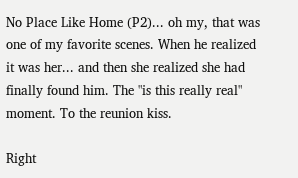No Place Like Home (P2)... oh my, that was one of my favorite scenes. When he realized it was her... and then she realized she had finally found him. The "is this really real" moment. To the reunion kiss.

Right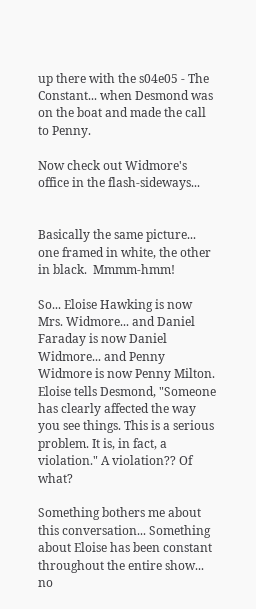up there with the s04e05 - The Constant... when Desmond was on the boat and made the call to Penny.

Now check out Widmore's office in the flash-sideways...


Basically the same picture... one framed in white, the other in black.  Mmmm-hmm!

So... Eloise Hawking is now Mrs. Widmore... and Daniel Faraday is now Daniel Widmore... and Penny Widmore is now Penny Milton. Eloise tells Desmond, "Someone has clearly affected the way you see things. This is a serious problem. It is, in fact, a violation." A violation?? Of what?

Something bothers me about this conversation... Something about Eloise has been constant throughout the entire show... no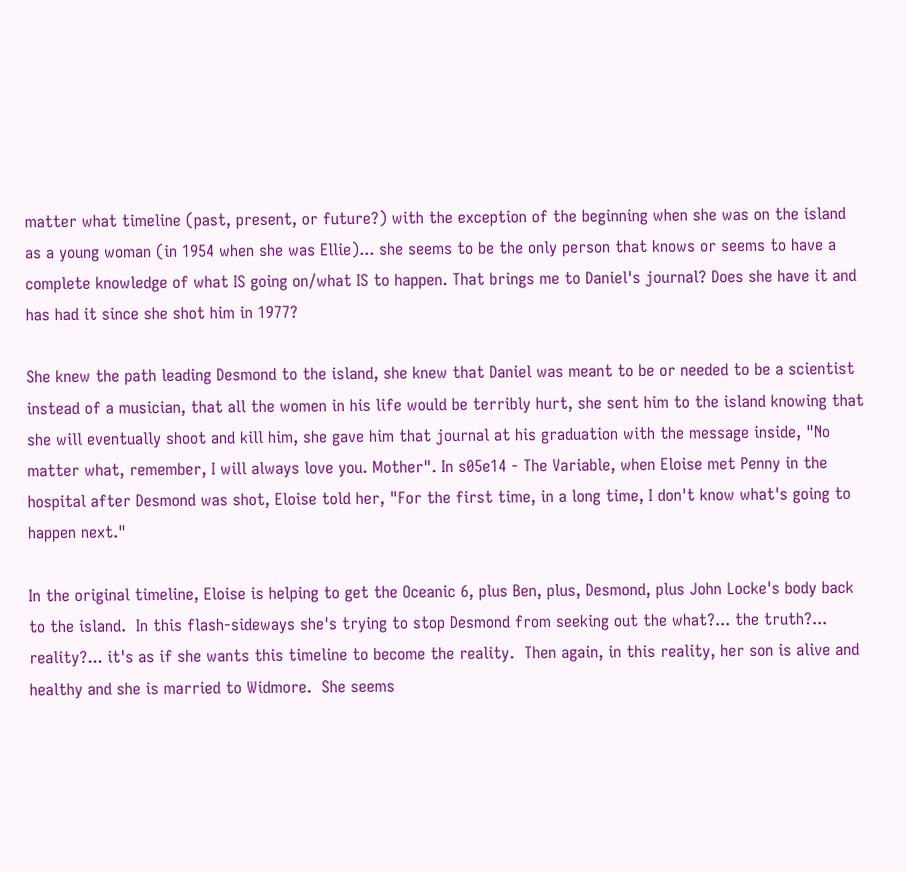matter what timeline (past, present, or future?) with the exception of the beginning when she was on the island as a young woman (in 1954 when she was Ellie)... she seems to be the only person that knows or seems to have a complete knowledge of what IS going on/what IS to happen. That brings me to Daniel's journal? Does she have it and has had it since she shot him in 1977?

She knew the path leading Desmond to the island, she knew that Daniel was meant to be or needed to be a scientist instead of a musician, that all the women in his life would be terribly hurt, she sent him to the island knowing that she will eventually shoot and kill him, she gave him that journal at his graduation with the message inside, "No matter what, remember, I will always love you. Mother". In s05e14 - The Variable, when Eloise met Penny in the hospital after Desmond was shot, Eloise told her, "For the first time, in a long time, I don't know what's going to happen next."

In the original timeline, Eloise is helping to get the Oceanic 6, plus Ben, plus, Desmond, plus John Locke's body back to the island.  In this flash-sideways she's trying to stop Desmond from seeking out the what?... the truth?... reality?... it's as if she wants this timeline to become the reality.  Then again, in this reality, her son is alive and healthy and she is married to Widmore.  She seems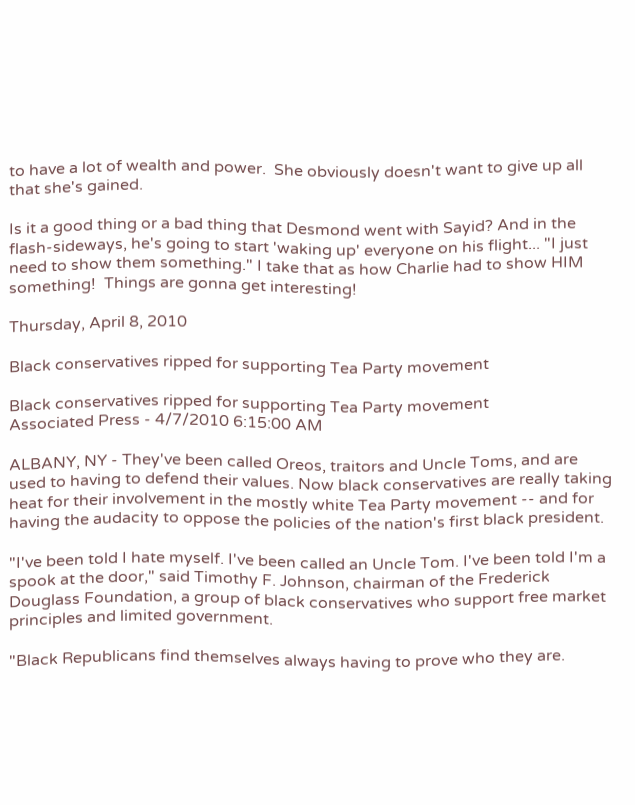to have a lot of wealth and power.  She obviously doesn't want to give up all that she's gained.

Is it a good thing or a bad thing that Desmond went with Sayid? And in the flash-sideways, he's going to start 'waking up' everyone on his flight... "I just need to show them something." I take that as how Charlie had to show HIM something!  Things are gonna get interesting!

Thursday, April 8, 2010

Black conservatives ripped for supporting Tea Party movement

Black conservatives ripped for supporting Tea Party movement
Associated Press - 4/7/2010 6:15:00 AM

ALBANY, NY - They've been called Oreos, traitors and Uncle Toms, and are used to having to defend their values. Now black conservatives are really taking heat for their involvement in the mostly white Tea Party movement -- and for having the audacity to oppose the policies of the nation's first black president.

"I've been told I hate myself. I've been called an Uncle Tom. I've been told I'm a spook at the door," said Timothy F. Johnson, chairman of the Frederick Douglass Foundation, a group of black conservatives who support free market principles and limited government.

"Black Republicans find themselves always having to prove who they are.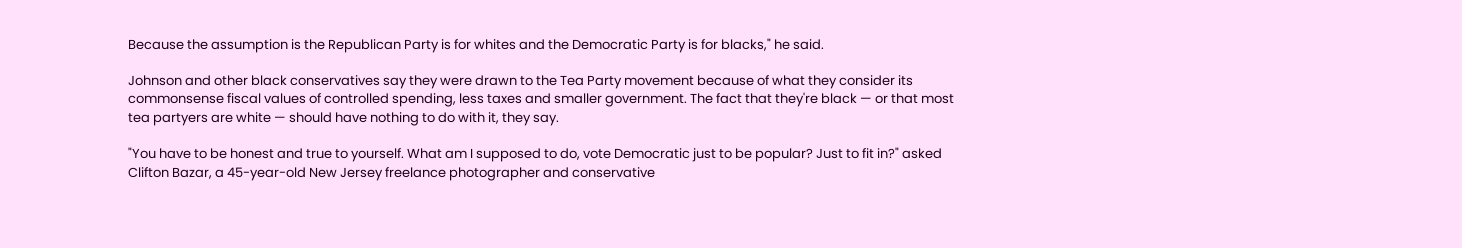Because the assumption is the Republican Party is for whites and the Democratic Party is for blacks," he said.

Johnson and other black conservatives say they were drawn to the Tea Party movement because of what they consider its commonsense fiscal values of controlled spending, less taxes and smaller government. The fact that they're black — or that most tea partyers are white — should have nothing to do with it, they say.

"You have to be honest and true to yourself. What am I supposed to do, vote Democratic just to be popular? Just to fit in?" asked Clifton Bazar, a 45-year-old New Jersey freelance photographer and conservative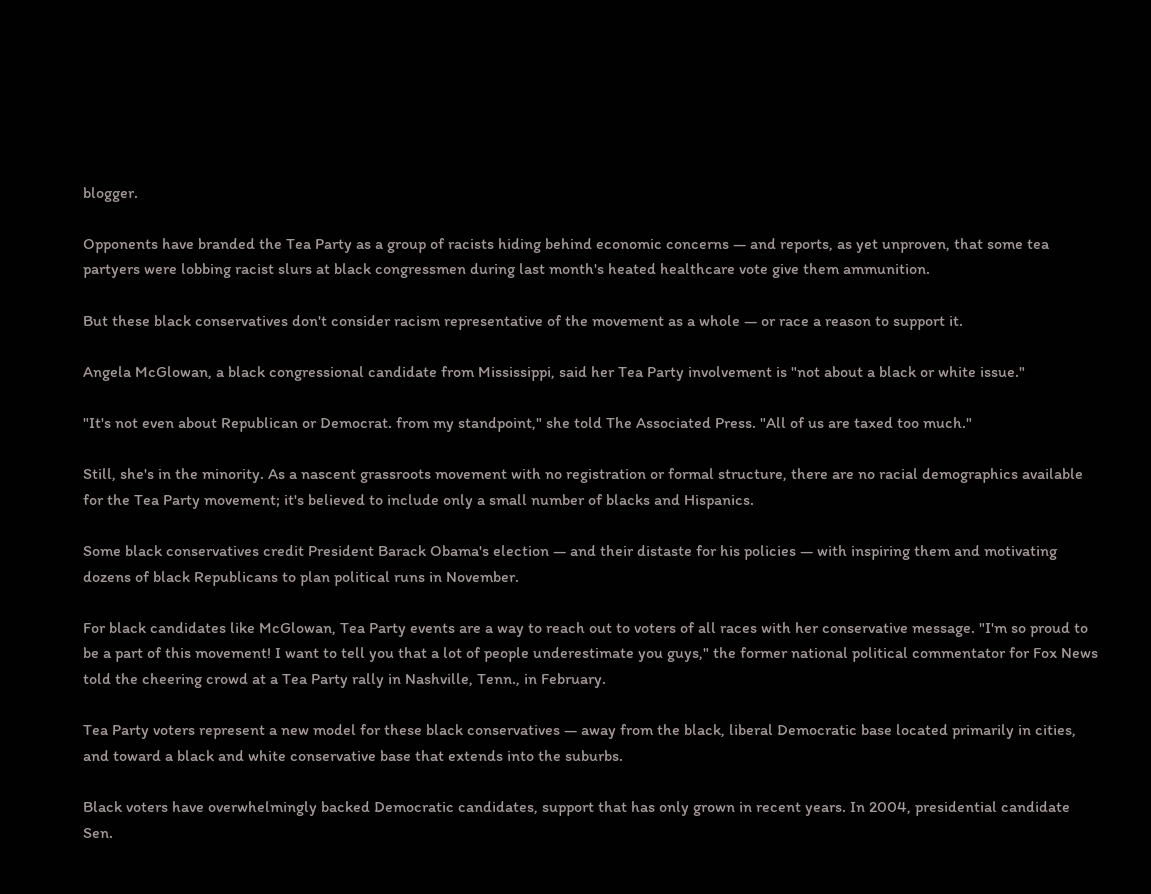blogger.

Opponents have branded the Tea Party as a group of racists hiding behind economic concerns — and reports, as yet unproven, that some tea partyers were lobbing racist slurs at black congressmen during last month's heated healthcare vote give them ammunition.

But these black conservatives don't consider racism representative of the movement as a whole — or race a reason to support it.

Angela McGlowan, a black congressional candidate from Mississippi, said her Tea Party involvement is "not about a black or white issue."

"It's not even about Republican or Democrat. from my standpoint," she told The Associated Press. "All of us are taxed too much."

Still, she's in the minority. As a nascent grassroots movement with no registration or formal structure, there are no racial demographics available for the Tea Party movement; it's believed to include only a small number of blacks and Hispanics.

Some black conservatives credit President Barack Obama's election — and their distaste for his policies — with inspiring them and motivating dozens of black Republicans to plan political runs in November.

For black candidates like McGlowan, Tea Party events are a way to reach out to voters of all races with her conservative message. "I'm so proud to be a part of this movement! I want to tell you that a lot of people underestimate you guys," the former national political commentator for Fox News told the cheering crowd at a Tea Party rally in Nashville, Tenn., in February.

Tea Party voters represent a new model for these black conservatives — away from the black, liberal Democratic base located primarily in cities, and toward a black and white conservative base that extends into the suburbs.

Black voters have overwhelmingly backed Democratic candidates, support that has only grown in recent years. In 2004, presidential candidate Sen.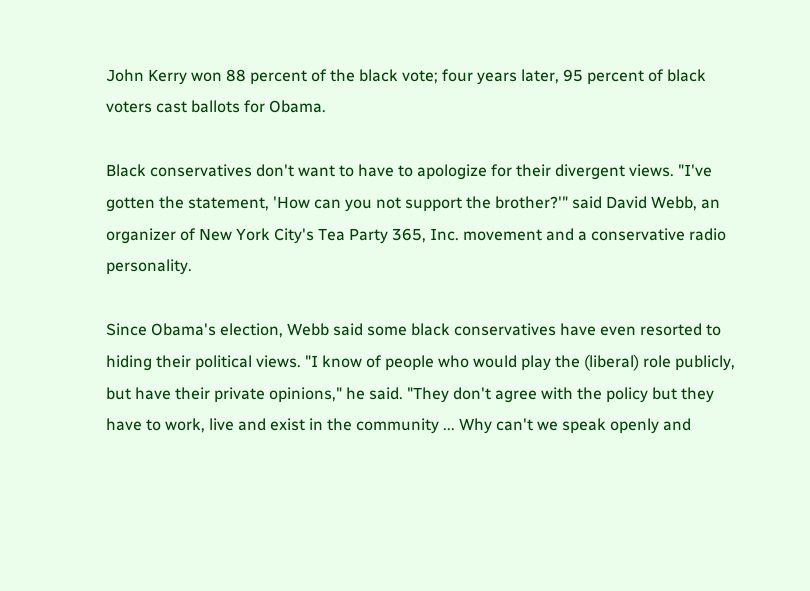John Kerry won 88 percent of the black vote; four years later, 95 percent of black voters cast ballots for Obama.

Black conservatives don't want to have to apologize for their divergent views. "I've gotten the statement, 'How can you not support the brother?'" said David Webb, an organizer of New York City's Tea Party 365, Inc. movement and a conservative radio personality.

Since Obama's election, Webb said some black conservatives have even resorted to hiding their political views. "I know of people who would play the (liberal) role publicly, but have their private opinions," he said. "They don't agree with the policy but they have to work, live and exist in the community ... Why can't we speak openly and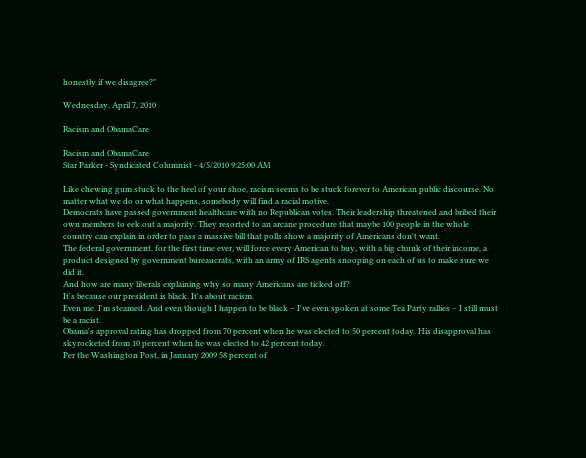honestly if we disagree?"

Wednesday, April 7, 2010

Racism and ObamaCare

Racism and ObamaCare
Star Parker - Syndicated Columnist - 4/5/2010 9:25:00 AM

Like chewing gum stuck to the heel of your shoe, racism seems to be stuck forever to American public discourse. No matter what we do or what happens, somebody will find a racial motive.
Democrats have passed government healthcare with no Republican votes. Their leadership threatened and bribed their own members to eek out a majority. They resorted to an arcane procedure that maybe 100 people in the whole country can explain in order to pass a massive bill that polls show a majority of Americans don't want.
The federal government, for the first time ever, will force every American to buy, with a big chunk of their income, a product designed by government bureaucrats, with an army of IRS agents snooping on each of us to make sure we did it.
And how are many liberals explaining why so many Americans are ticked off?
It's because our president is black. It's about racism.
Even me. I'm steamed. And even though I happen to be black – I've even spoken at some Tea Party rallies – I still must be a racist.
Obama's approval rating has dropped from 70 percent when he was elected to 50 percent today. His disapproval has skyrocketed from 10 percent when he was elected to 42 percent today.
Per the Washington Post, in January 2009 58 percent of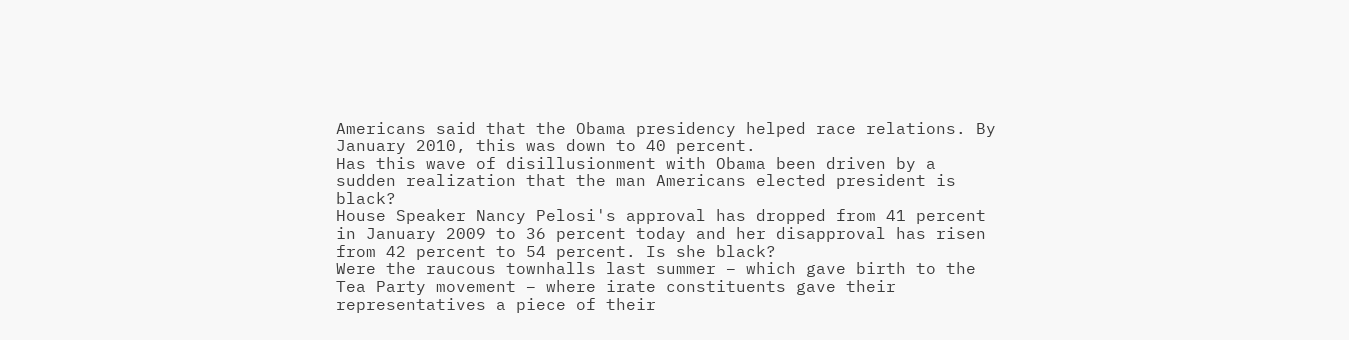Americans said that the Obama presidency helped race relations. By January 2010, this was down to 40 percent.
Has this wave of disillusionment with Obama been driven by a sudden realization that the man Americans elected president is black?
House Speaker Nancy Pelosi's approval has dropped from 41 percent in January 2009 to 36 percent today and her disapproval has risen from 42 percent to 54 percent. Is she black?
Were the raucous townhalls last summer – which gave birth to the Tea Party movement – where irate constituents gave their representatives a piece of their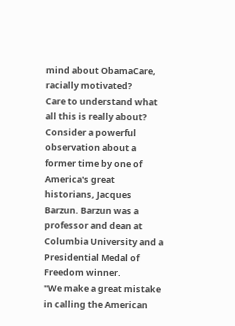mind about ObamaCare, racially motivated?
Care to understand what all this is really about?
Consider a powerful observation about a former time by one of America's great historians, Jacques Barzun. Barzun was a professor and dean at Columbia University and a Presidential Medal of Freedom winner.
"We make a great mistake in calling the American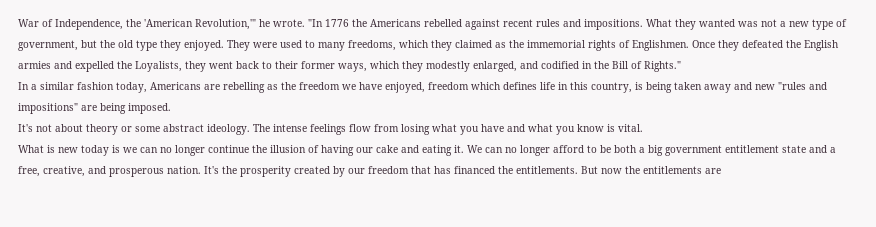War of Independence, the 'American Revolution,'" he wrote. "In 1776 the Americans rebelled against recent rules and impositions. What they wanted was not a new type of government, but the old type they enjoyed. They were used to many freedoms, which they claimed as the immemorial rights of Englishmen. Once they defeated the English armies and expelled the Loyalists, they went back to their former ways, which they modestly enlarged, and codified in the Bill of Rights."
In a similar fashion today, Americans are rebelling as the freedom we have enjoyed, freedom which defines life in this country, is being taken away and new "rules and impositions" are being imposed.
It's not about theory or some abstract ideology. The intense feelings flow from losing what you have and what you know is vital.
What is new today is we can no longer continue the illusion of having our cake and eating it. We can no longer afford to be both a big government entitlement state and a free, creative, and prosperous nation. It's the prosperity created by our freedom that has financed the entitlements. But now the entitlements are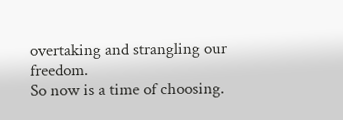overtaking and strangling our freedom.
So now is a time of choosing.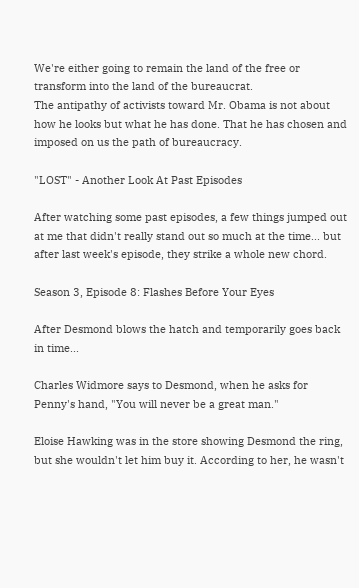We're either going to remain the land of the free or transform into the land of the bureaucrat.
The antipathy of activists toward Mr. Obama is not about how he looks but what he has done. That he has chosen and imposed on us the path of bureaucracy.

"LOST" - Another Look At Past Episodes

After watching some past episodes, a few things jumped out at me that didn't really stand out so much at the time... but after last week's episode, they strike a whole new chord.

Season 3, Episode 8: Flashes Before Your Eyes

After Desmond blows the hatch and temporarily goes back in time...

Charles Widmore says to Desmond, when he asks for Penny's hand, "You will never be a great man."

Eloise Hawking was in the store showing Desmond the ring, but she wouldn't let him buy it. According to her, he wasn't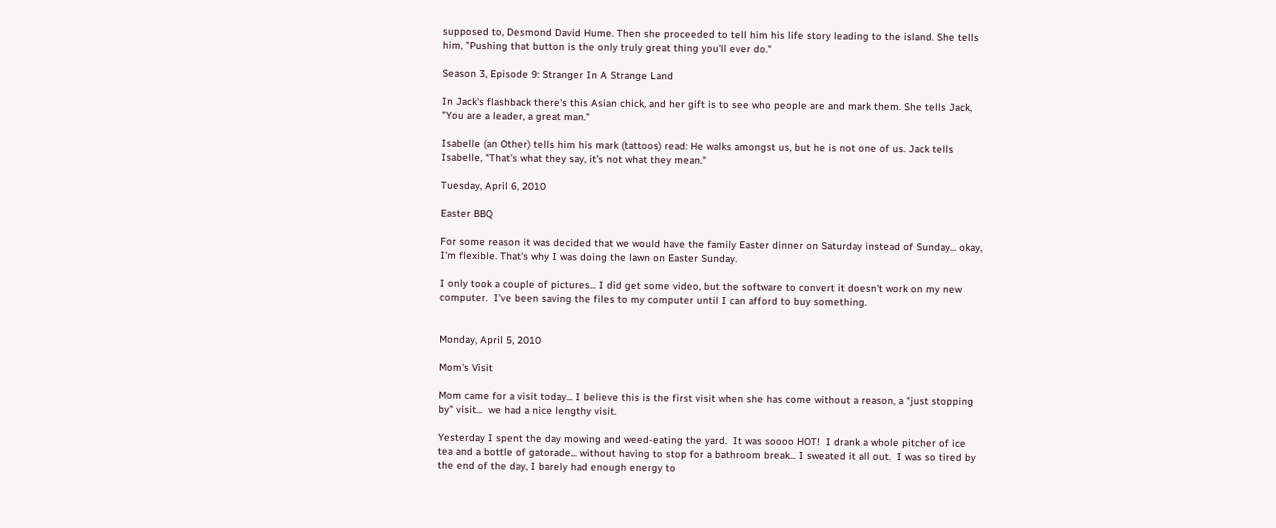supposed to, Desmond David Hume. Then she proceeded to tell him his life story leading to the island. She tells him, "Pushing that button is the only truly great thing you'll ever do."

Season 3, Episode 9: Stranger In A Strange Land

In Jack's flashback there's this Asian chick, and her gift is to see who people are and mark them. She tells Jack, "You are a leader, a great man."

Isabelle (an Other) tells him his mark (tattoos) read: He walks amongst us, but he is not one of us. Jack tells Isabelle, "That's what they say, it's not what they mean."

Tuesday, April 6, 2010

Easter BBQ

For some reason it was decided that we would have the family Easter dinner on Saturday instead of Sunday... okay, I'm flexible. That's why I was doing the lawn on Easter Sunday.

I only took a couple of pictures... I did get some video, but the software to convert it doesn't work on my new computer.  I've been saving the files to my computer until I can afford to buy something.


Monday, April 5, 2010

Mom's Visit

Mom came for a visit today... I believe this is the first visit when she has come without a reason, a "just stopping by" visit...  we had a nice lengthy visit.

Yesterday I spent the day mowing and weed-eating the yard.  It was soooo HOT!  I drank a whole pitcher of ice tea and a bottle of gatorade... without having to stop for a bathroom break... I sweated it all out.  I was so tired by the end of the day, I barely had enough energy to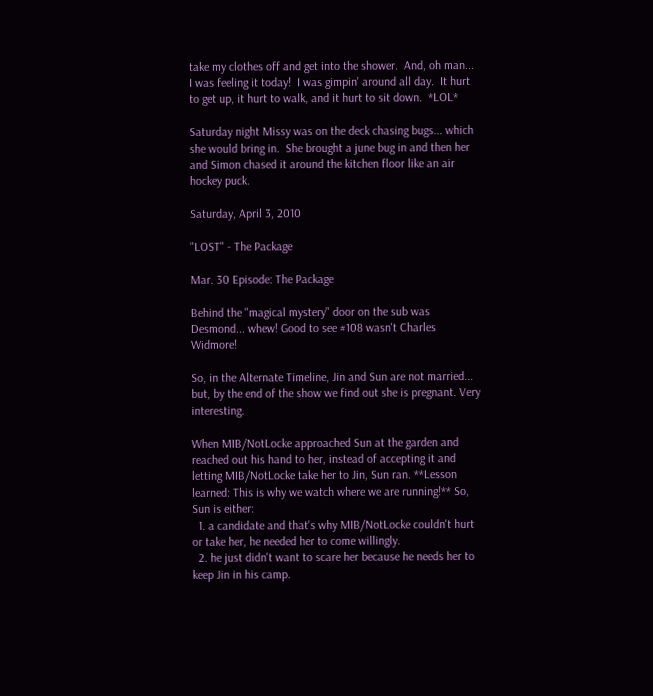take my clothes off and get into the shower.  And, oh man... I was feeling it today!  I was gimpin' around all day.  It hurt to get up, it hurt to walk, and it hurt to sit down.  *LOL*

Saturday night Missy was on the deck chasing bugs... which she would bring in.  She brought a june bug in and then her and Simon chased it around the kitchen floor like an air hockey puck.

Saturday, April 3, 2010

"LOST" - The Package

Mar. 30 Episode: The Package

Behind the "magical mystery" door on the sub was Desmond... whew! Good to see #108 wasn't Charles Widmore!

So, in the Alternate Timeline, Jin and Sun are not married... but, by the end of the show we find out she is pregnant. Very interesting.

When MIB/NotLocke approached Sun at the garden and reached out his hand to her, instead of accepting it and letting MIB/NotLocke take her to Jin, Sun ran. **Lesson learned: This is why we watch where we are running!** So, Sun is either:
  1. a candidate and that's why MIB/NotLocke couldn't hurt or take her, he needed her to come willingly.
  2. he just didn't want to scare her because he needs her to keep Jin in his camp.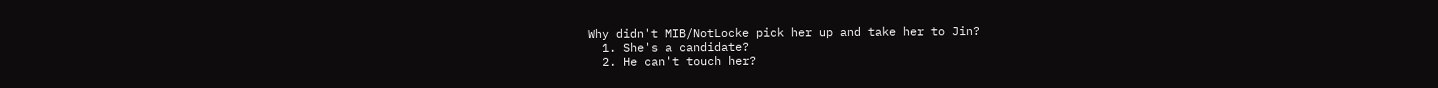Why didn't MIB/NotLocke pick her up and take her to Jin?
  1. She's a candidate?
  2. He can't touch her?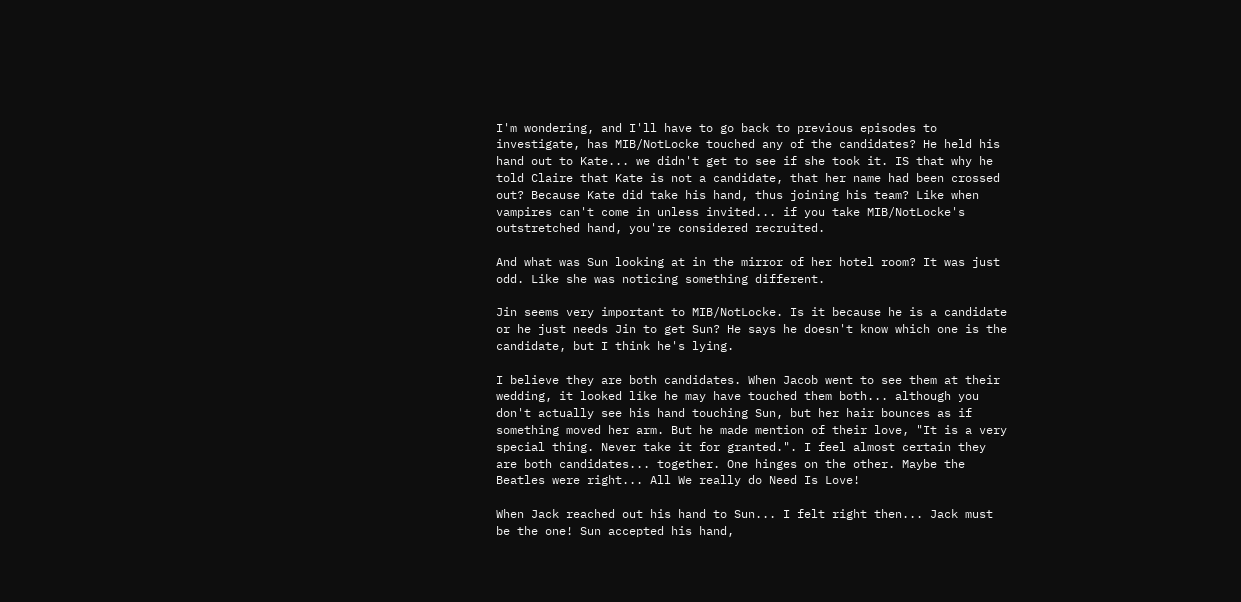I'm wondering, and I'll have to go back to previous episodes to investigate, has MIB/NotLocke touched any of the candidates? He held his hand out to Kate... we didn't get to see if she took it. IS that why he told Claire that Kate is not a candidate, that her name had been crossed out? Because Kate did take his hand, thus joining his team? Like when vampires can't come in unless invited... if you take MIB/NotLocke's outstretched hand, you're considered recruited.

And what was Sun looking at in the mirror of her hotel room? It was just odd. Like she was noticing something different.

Jin seems very important to MIB/NotLocke. Is it because he is a candidate or he just needs Jin to get Sun? He says he doesn't know which one is the candidate, but I think he's lying.

I believe they are both candidates. When Jacob went to see them at their wedding, it looked like he may have touched them both... although you don't actually see his hand touching Sun, but her hair bounces as if something moved her arm. But he made mention of their love, "It is a very special thing. Never take it for granted.". I feel almost certain they are both candidates... together. One hinges on the other. Maybe the Beatles were right... All We really do Need Is Love!

When Jack reached out his hand to Sun... I felt right then... Jack must be the one! Sun accepted his hand,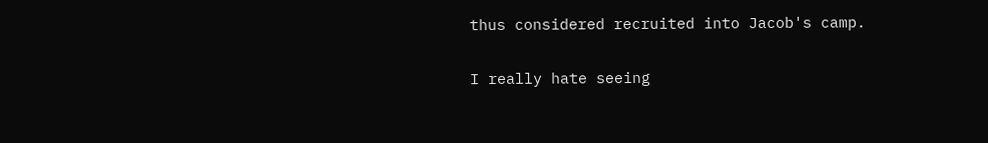thus considered recruited into Jacob's camp.

I really hate seeing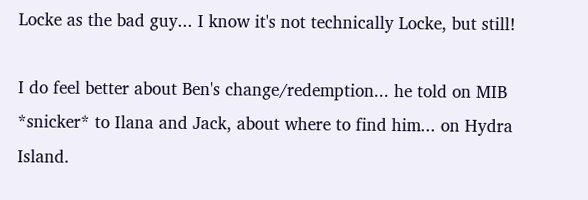Locke as the bad guy... I know it's not technically Locke, but still!

I do feel better about Ben's change/redemption... he told on MIB *snicker* to Ilana and Jack, about where to find him... on Hydra Island.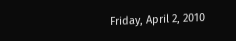Friday, April 2, 2010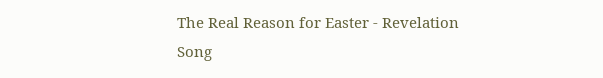The Real Reason for Easter - Revelation Song